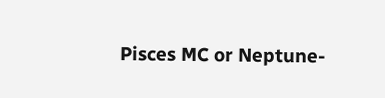Pisces MC or Neptune-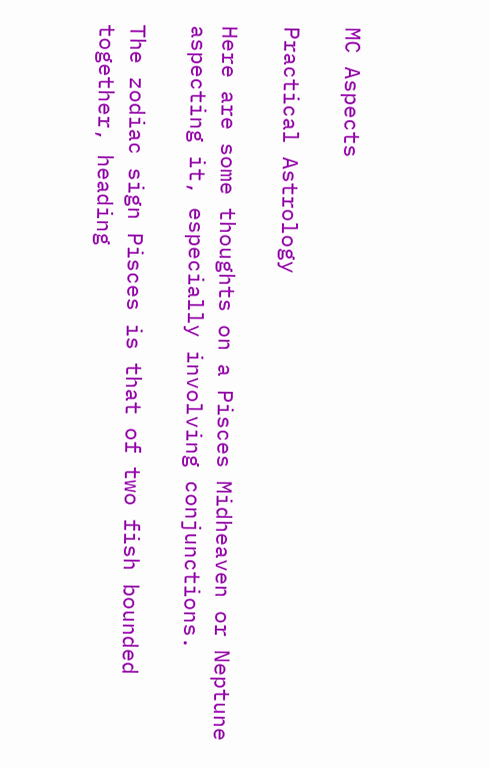MC Aspects

Practical Astrology

Here are some thoughts on a Pisces Midheaven or Neptune aspecting it, especially involving conjunctions.

The zodiac sign Pisces is that of two fish bounded together, heading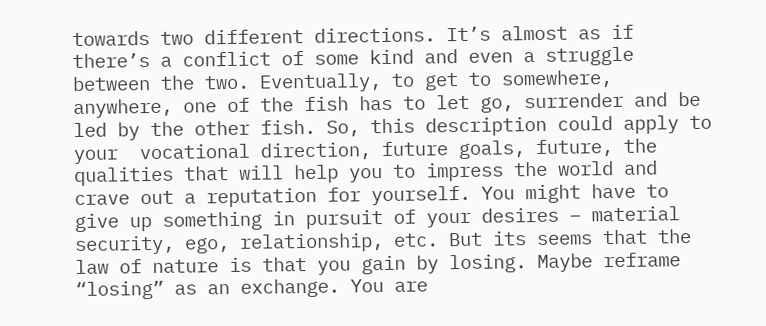towards two different directions. It’s almost as if there’s a conflict of some kind and even a struggle between the two. Eventually, to get to somewhere, anywhere, one of the fish has to let go, surrender and be led by the other fish. So, this description could apply to your  vocational direction, future goals, future, the qualities that will help you to impress the world and crave out a reputation for yourself. You might have to give up something in pursuit of your desires – material security, ego, relationship, etc. But its seems that the law of nature is that you gain by losing. Maybe reframe “losing” as an exchange. You are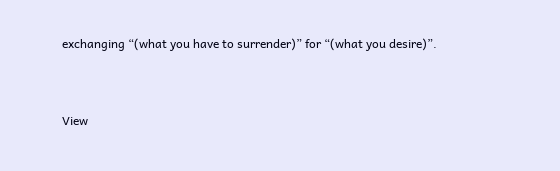exchanging “(what you have to surrender)” for “(what you desire)”.


View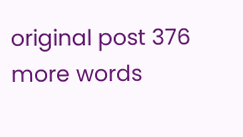original post 376 more words